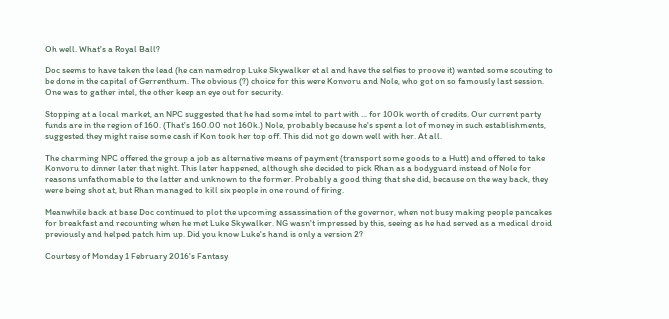Oh well. What's a Royal Ball?

Doc seems to have taken the lead (he can namedrop Luke Skywalker et al and have the selfies to proove it) wanted some scouting to be done in the capital of Gerrenthum. The obvious (?) choice for this were Konvoru and Nole, who got on so famously last session. One was to gather intel, the other keep an eye out for security.

Stopping at a local market, an NPC suggested that he had some intel to part with ... for 100k worth of credits. Our current party funds are in the region of 160. (That's 160.00 not 160k.) Nole, probably because he's spent a lot of money in such establishments, suggested they might raise some cash if Kon took her top off. This did not go down well with her. At all.

The charming NPC offered the group a job as alternative means of payment (transport some goods to a Hutt) and offered to take Konvoru to dinner later that night. This later happened, although she decided to pick Rhan as a bodyguard instead of Nole for reasons unfathomable to the latter and unknown to the former. Probably a good thing that she did, because on the way back, they were being shot at, but Rhan managed to kill six people in one round of firing.

Meanwhile back at base Doc continued to plot the upcoming assassination of the governor, when not busy making people pancakes for breakfast and recounting when he met Luke Skywalker. NG wasn't impressed by this, seeing as he had served as a medical droid previously and helped patch him up. Did you know Luke's hand is only a version 2?

Courtesy of Monday 1 February 2016's Fantasy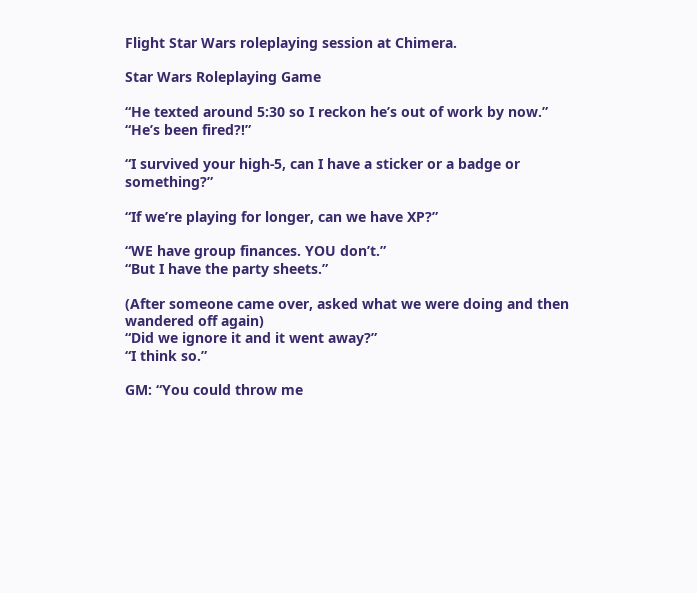Flight Star Wars roleplaying session at Chimera.

Star Wars Roleplaying Game

“He texted around 5:30 so I reckon he’s out of work by now.”
“He’s been fired?!”

“I survived your high-5, can I have a sticker or a badge or something?”

“If we’re playing for longer, can we have XP?”

“WE have group finances. YOU don’t.”
“But I have the party sheets.”

(After someone came over, asked what we were doing and then wandered off again)
“Did we ignore it and it went away?”
“I think so.”

GM: “You could throw me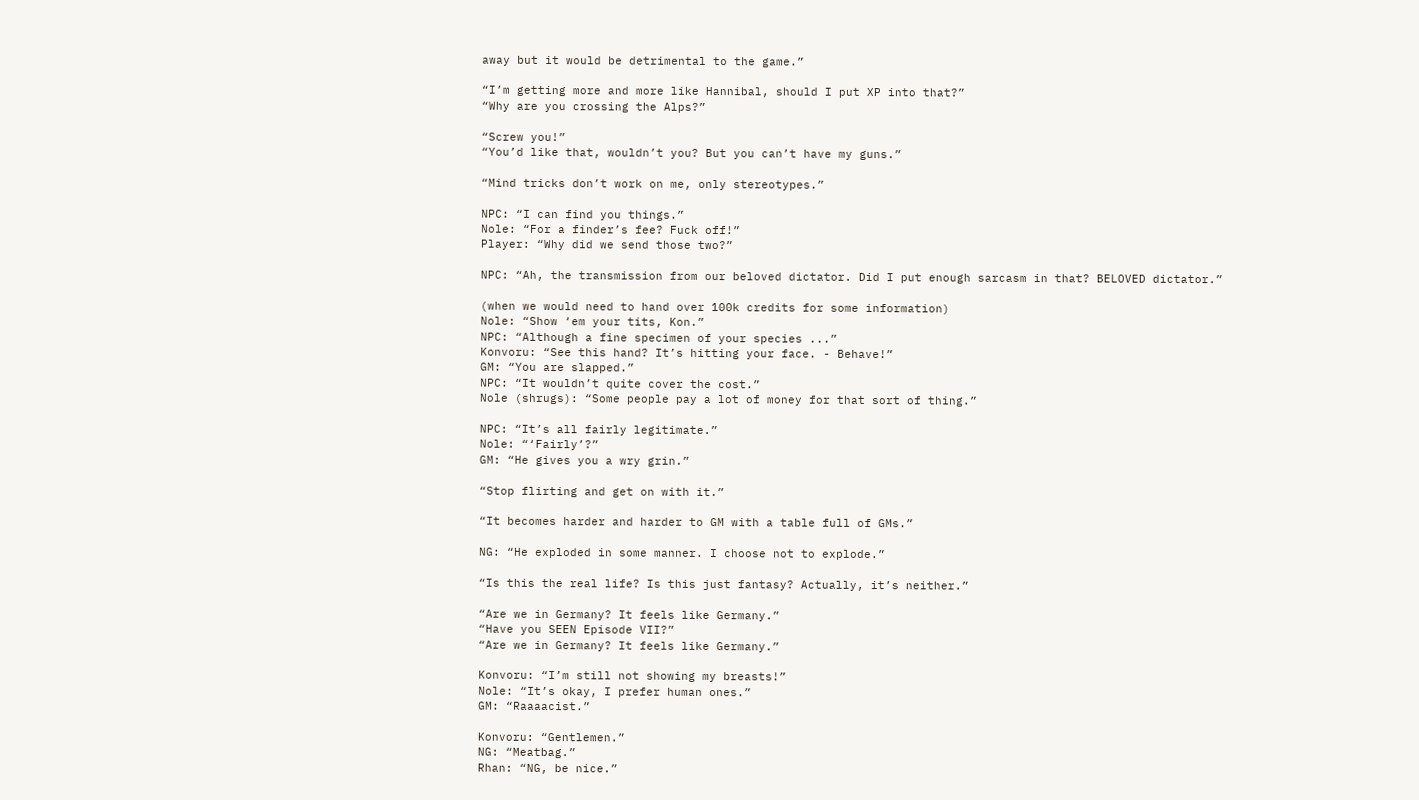away but it would be detrimental to the game.”

“I’m getting more and more like Hannibal, should I put XP into that?”
“Why are you crossing the Alps?”

“Screw you!”
“You’d like that, wouldn’t you? But you can’t have my guns.”

“Mind tricks don’t work on me, only stereotypes.”

NPC: “I can find you things.”
Nole: “For a finder’s fee? Fuck off!”
Player: “Why did we send those two?”

NPC: “Ah, the transmission from our beloved dictator. Did I put enough sarcasm in that? BELOVED dictator.”

(when we would need to hand over 100k credits for some information)
Nole: “Show ‘em your tits, Kon.”
NPC: “Although a fine specimen of your species ...”
Konvoru: “See this hand? It’s hitting your face. - Behave!”
GM: “You are slapped.”
NPC: “It wouldn’t quite cover the cost.”
Nole (shrugs): “Some people pay a lot of money for that sort of thing.”

NPC: “It’s all fairly legitimate.”
Nole: “‘Fairly’?”
GM: “He gives you a wry grin.”

“Stop flirting and get on with it.”

“It becomes harder and harder to GM with a table full of GMs.”

NG: “He exploded in some manner. I choose not to explode.”

“Is this the real life? Is this just fantasy? Actually, it’s neither.”

“Are we in Germany? It feels like Germany.”
“Have you SEEN Episode VII?”
“Are we in Germany? It feels like Germany.”

Konvoru: “I’m still not showing my breasts!”
Nole: “It’s okay, I prefer human ones.”
GM: “Raaaacist.”

Konvoru: “Gentlemen.”
NG: “Meatbag.”
Rhan: “NG, be nice.”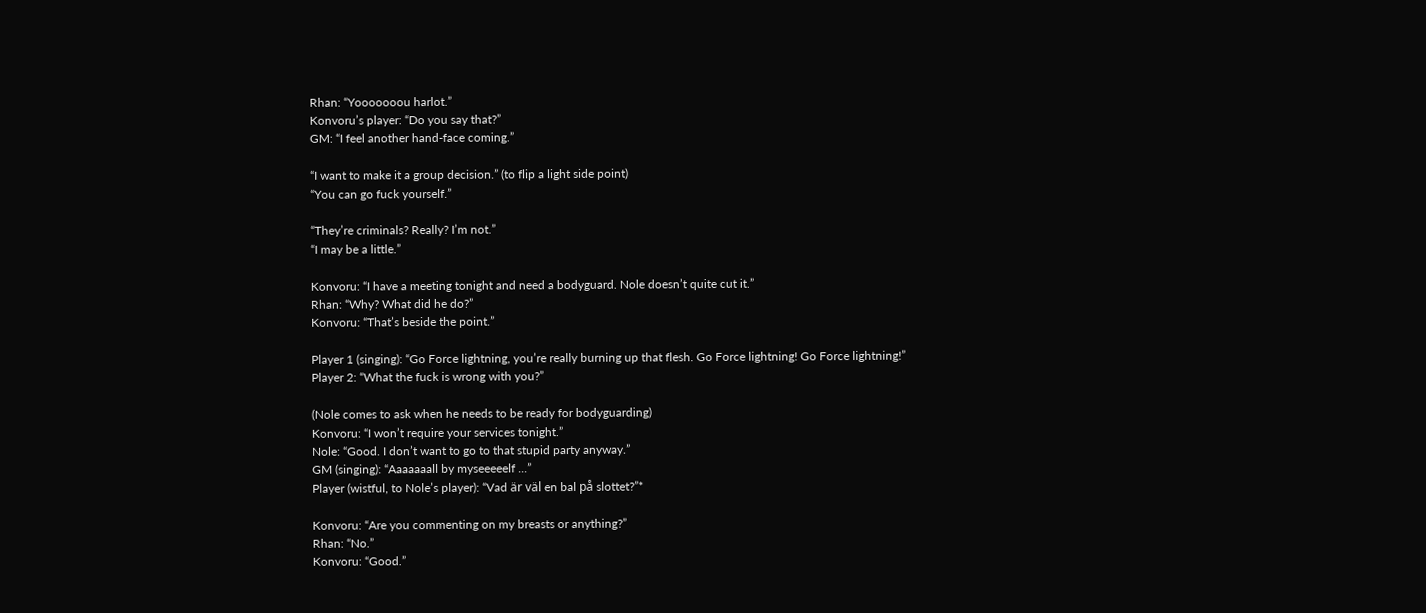Rhan: “Yooooooou harlot.”
Konvoru’s player: “Do you say that?”
GM: “I feel another hand-face coming.”

“I want to make it a group decision.” (to flip a light side point)
“You can go fuck yourself.”

“They’re criminals? Really? I’m not.”
“I may be a little.”

Konvoru: “I have a meeting tonight and need a bodyguard. Nole doesn’t quite cut it.”
Rhan: “Why? What did he do?”
Konvoru: “That’s beside the point.”

Player 1 (singing): “Go Force lightning, you’re really burning up that flesh. Go Force lightning! Go Force lightning!”
Player 2: “What the fuck is wrong with you?”

(Nole comes to ask when he needs to be ready for bodyguarding)
Konvoru: “I won’t require your services tonight.”
Nole: “Good. I don’t want to go to that stupid party anyway.”
GM (singing): “Aaaaaaall by myseeeeelf ...”
Player (wistful, to Nole’s player): “Vad är väl en bal på slottet?”*

Konvoru: “Are you commenting on my breasts or anything?”
Rhan: “No.”
Konvoru: “Good.”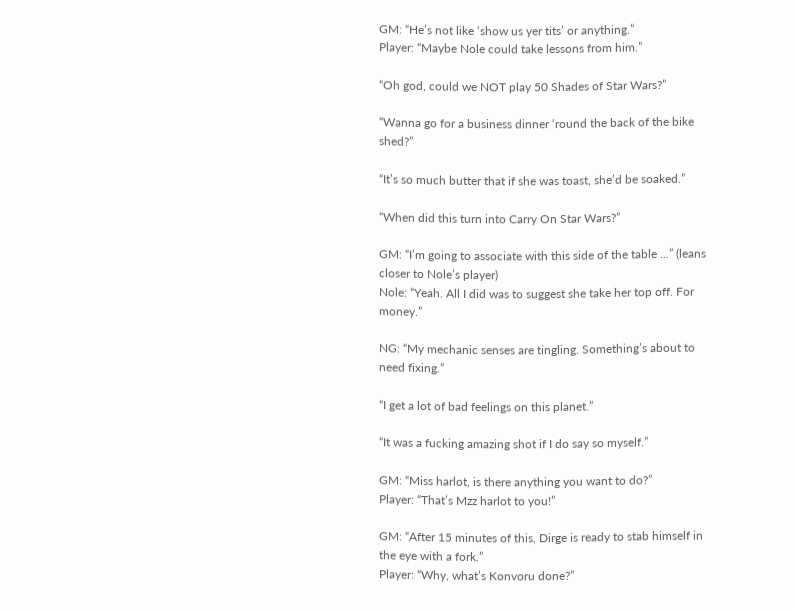GM: “He’s not like ‘show us yer tits’ or anything.”
Player: “Maybe Nole could take lessons from him.”

“Oh god, could we NOT play 50 Shades of Star Wars?”

“Wanna go for a business dinner ‘round the back of the bike shed?”

“It’s so much butter that if she was toast, she’d be soaked.”

“When did this turn into Carry On Star Wars?”

GM: “I’m going to associate with this side of the table ...” (leans closer to Nole’s player)
Nole: “Yeah. All I did was to suggest she take her top off. For money.”

NG: “My mechanic senses are tingling. Something’s about to need fixing.”

“I get a lot of bad feelings on this planet.”

“It was a fucking amazing shot if I do say so myself.”

GM: “Miss harlot, is there anything you want to do?”
Player: “That’s Mzz harlot to you!”

GM: “After 15 minutes of this, Dirge is ready to stab himself in the eye with a fork.”
Player: “Why, what’s Konvoru done?”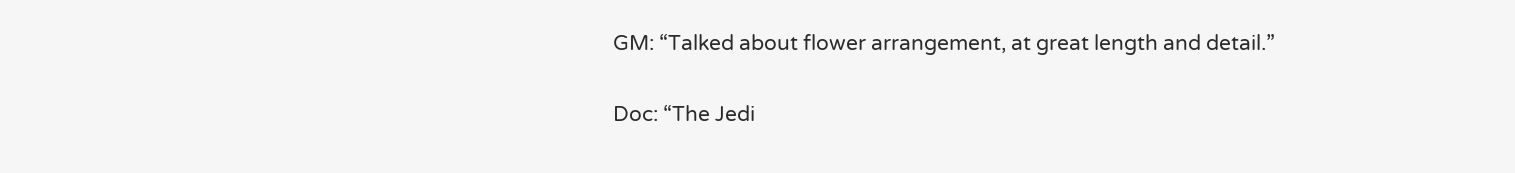GM: “Talked about flower arrangement, at great length and detail.”

Doc: “The Jedi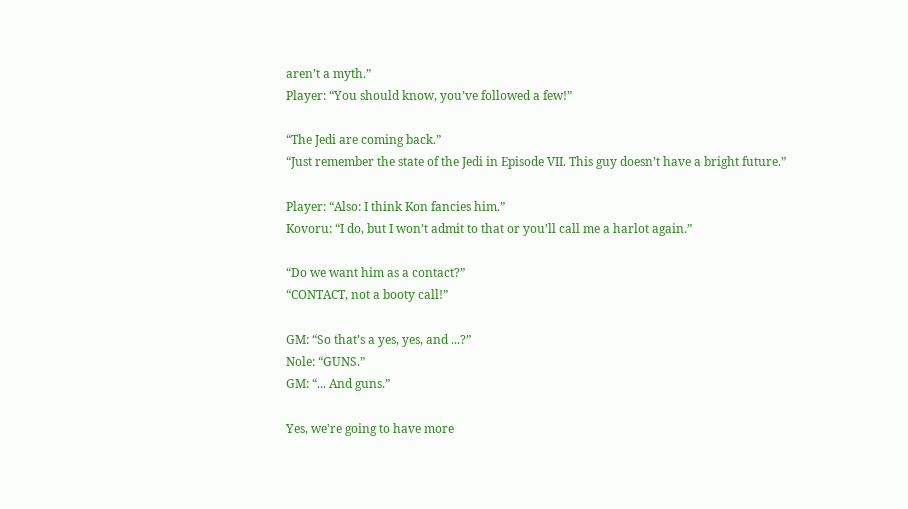aren’t a myth.”
Player: “You should know, you’ve followed a few!”

“The Jedi are coming back.”
“Just remember the state of the Jedi in Episode VII. This guy doesn’t have a bright future.”

Player: “Also: I think Kon fancies him.”
Kovoru: “I do, but I won’t admit to that or you’ll call me a harlot again.”

“Do we want him as a contact?”
“CONTACT, not a booty call!”

GM: “So that’s a yes, yes, and ...?”
Nole: “GUNS.”
GM: “... And guns.”

Yes, we're going to have more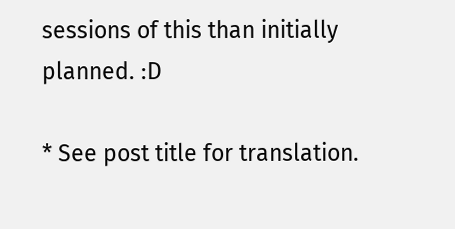sessions of this than initially planned. :D

* See post title for translation.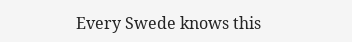Every Swede knows this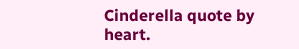Cinderella quote by heart.